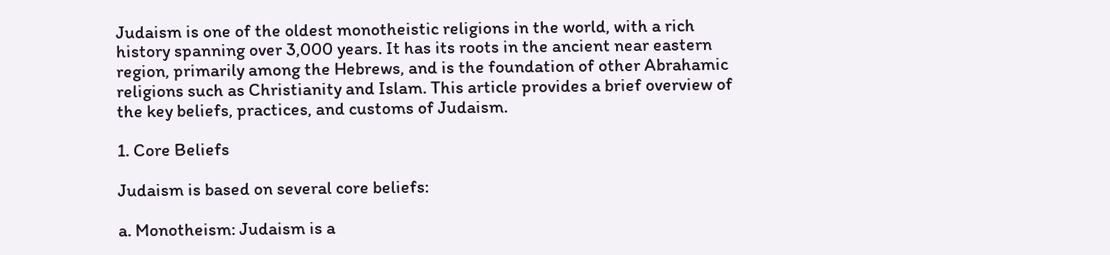Judaism is one of the oldest monotheistic religions in the world, with a rich history spanning over 3,000 years. It has its roots in the ancient near eastern region, primarily among the Hebrews, and is the foundation of other Abrahamic religions such as Christianity and Islam. This article provides a brief overview of the key beliefs, practices, and customs of Judaism.

1. Core Beliefs

Judaism is based on several core beliefs:

a. Monotheism: Judaism is a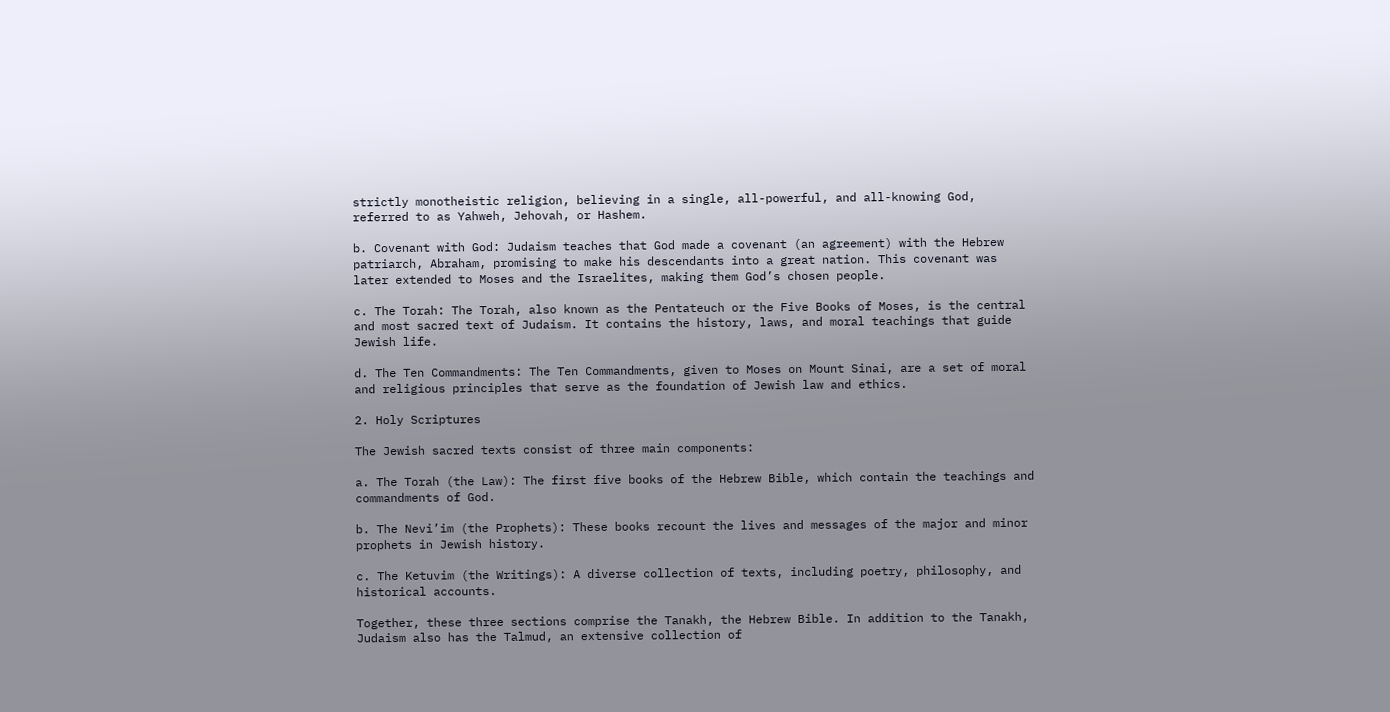strictly monotheistic religion, believing in a single, all-powerful, and all-knowing God, referred to as Yahweh, Jehovah, or Hashem.

b. Covenant with God: Judaism teaches that God made a covenant (an agreement) with the Hebrew patriarch, Abraham, promising to make his descendants into a great nation. This covenant was later extended to Moses and the Israelites, making them God’s chosen people.

c. The Torah: The Torah, also known as the Pentateuch or the Five Books of Moses, is the central and most sacred text of Judaism. It contains the history, laws, and moral teachings that guide Jewish life.

d. The Ten Commandments: The Ten Commandments, given to Moses on Mount Sinai, are a set of moral and religious principles that serve as the foundation of Jewish law and ethics.

2. Holy Scriptures

The Jewish sacred texts consist of three main components:

a. The Torah (the Law): The first five books of the Hebrew Bible, which contain the teachings and commandments of God.

b. The Nevi’im (the Prophets): These books recount the lives and messages of the major and minor prophets in Jewish history.

c. The Ketuvim (the Writings): A diverse collection of texts, including poetry, philosophy, and historical accounts.

Together, these three sections comprise the Tanakh, the Hebrew Bible. In addition to the Tanakh, Judaism also has the Talmud, an extensive collection of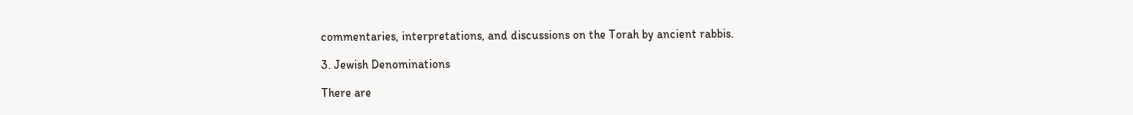commentaries, interpretations, and discussions on the Torah by ancient rabbis.

3. Jewish Denominations

There are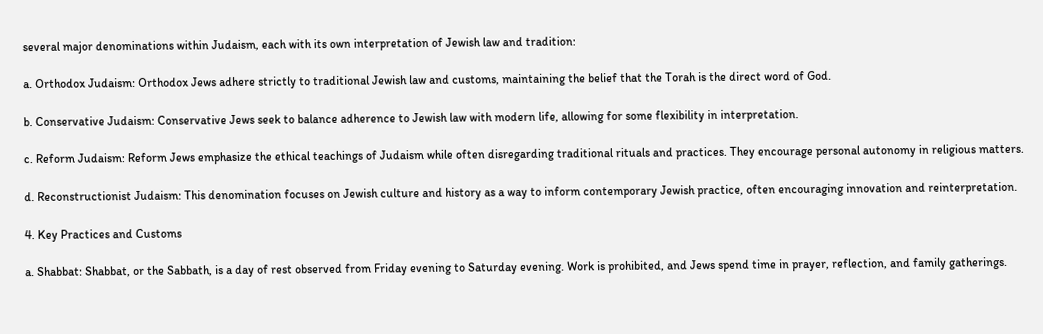several major denominations within Judaism, each with its own interpretation of Jewish law and tradition:

a. Orthodox Judaism: Orthodox Jews adhere strictly to traditional Jewish law and customs, maintaining the belief that the Torah is the direct word of God.

b. Conservative Judaism: Conservative Jews seek to balance adherence to Jewish law with modern life, allowing for some flexibility in interpretation.

c. Reform Judaism: Reform Jews emphasize the ethical teachings of Judaism while often disregarding traditional rituals and practices. They encourage personal autonomy in religious matters.

d. Reconstructionist Judaism: This denomination focuses on Jewish culture and history as a way to inform contemporary Jewish practice, often encouraging innovation and reinterpretation.

4. Key Practices and Customs

a. Shabbat: Shabbat, or the Sabbath, is a day of rest observed from Friday evening to Saturday evening. Work is prohibited, and Jews spend time in prayer, reflection, and family gatherings.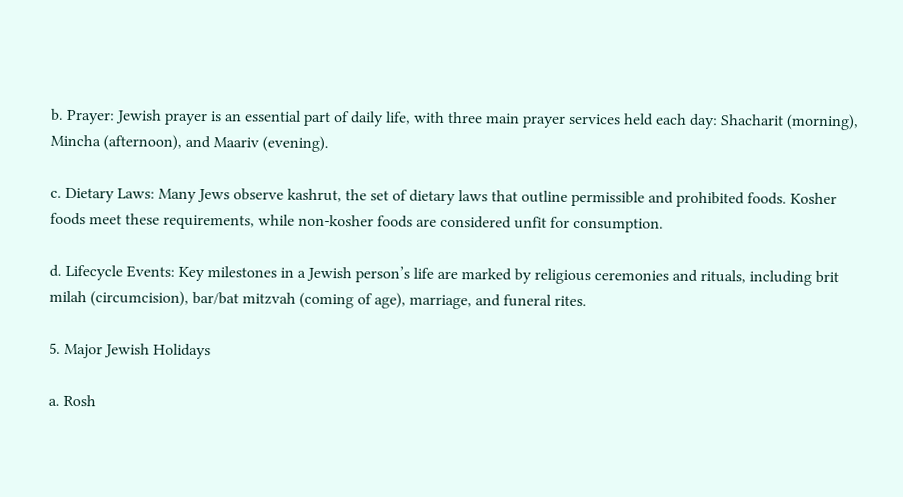b. Prayer: Jewish prayer is an essential part of daily life, with three main prayer services held each day: Shacharit (morning), Mincha (afternoon), and Maariv (evening).

c. Dietary Laws: Many Jews observe kashrut, the set of dietary laws that outline permissible and prohibited foods. Kosher foods meet these requirements, while non-kosher foods are considered unfit for consumption.

d. Lifecycle Events: Key milestones in a Jewish person’s life are marked by religious ceremonies and rituals, including brit milah (circumcision), bar/bat mitzvah (coming of age), marriage, and funeral rites.

5. Major Jewish Holidays

a. Rosh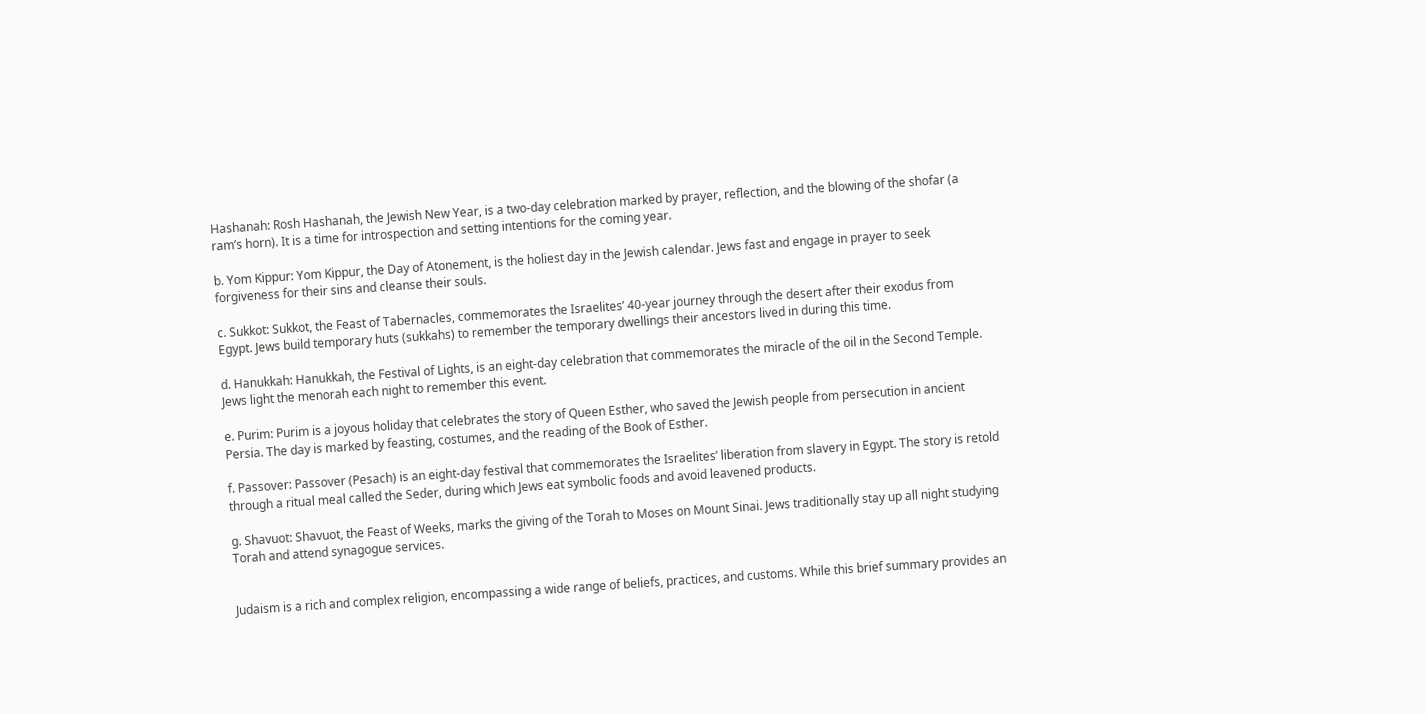Hashanah: Rosh Hashanah, the Jewish New Year, is a two-day celebration marked by prayer, reflection, and the blowing of the shofar (a ram’s horn). It is a time for introspection and setting intentions for the coming year.

b. Yom Kippur: Yom Kippur, the Day of Atonement, is the holiest day in the Jewish calendar. Jews fast and engage in prayer to seek forgiveness for their sins and cleanse their souls.

c. Sukkot: Sukkot, the Feast of Tabernacles, commemorates the Israelites’ 40-year journey through the desert after their exodus from Egypt. Jews build temporary huts (sukkahs) to remember the temporary dwellings their ancestors lived in during this time.

d. Hanukkah: Hanukkah, the Festival of Lights, is an eight-day celebration that commemorates the miracle of the oil in the Second Temple. Jews light the menorah each night to remember this event.

e. Purim: Purim is a joyous holiday that celebrates the story of Queen Esther, who saved the Jewish people from persecution in ancient Persia. The day is marked by feasting, costumes, and the reading of the Book of Esther.

f. Passover: Passover (Pesach) is an eight-day festival that commemorates the Israelites’ liberation from slavery in Egypt. The story is retold through a ritual meal called the Seder, during which Jews eat symbolic foods and avoid leavened products.

g. Shavuot: Shavuot, the Feast of Weeks, marks the giving of the Torah to Moses on Mount Sinai. Jews traditionally stay up all night studying Torah and attend synagogue services.


Judaism is a rich and complex religion, encompassing a wide range of beliefs, practices, and customs. While this brief summary provides an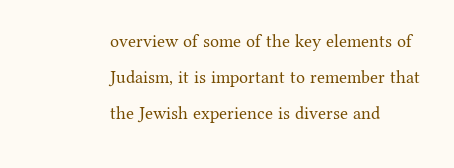overview of some of the key elements of Judaism, it is important to remember that the Jewish experience is diverse and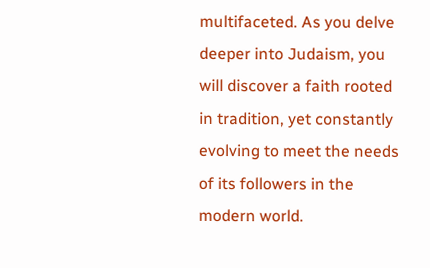multifaceted. As you delve deeper into Judaism, you will discover a faith rooted in tradition, yet constantly evolving to meet the needs of its followers in the modern world.